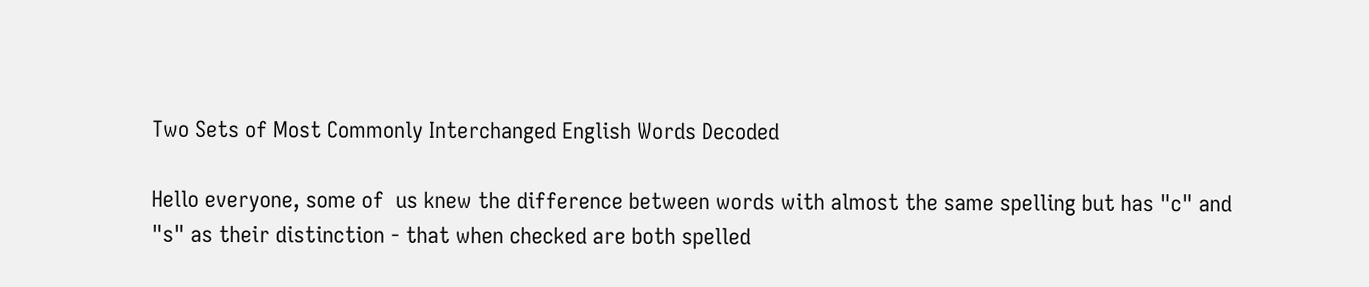Two Sets of Most Commonly Interchanged English Words Decoded

Hello everyone, some of  us knew the difference between words with almost the same spelling but has "c" and "s" as their distinction - that when checked are both spelled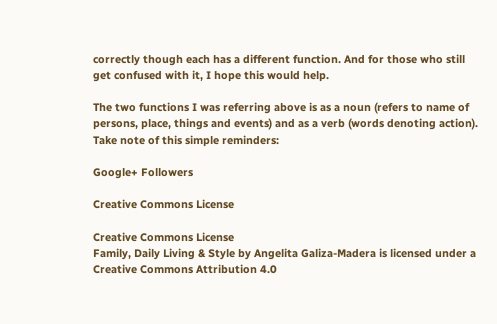correctly though each has a different function. And for those who still get confused with it, I hope this would help.

The two functions I was referring above is as a noun (refers to name of persons, place, things and events) and as a verb (words denoting action).  Take note of this simple reminders:

Google+ Followers

Creative Commons License

Creative Commons License
Family, Daily Living & Style by Angelita Galiza-Madera is licensed under a Creative Commons Attribution 4.0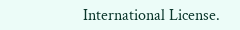International License.